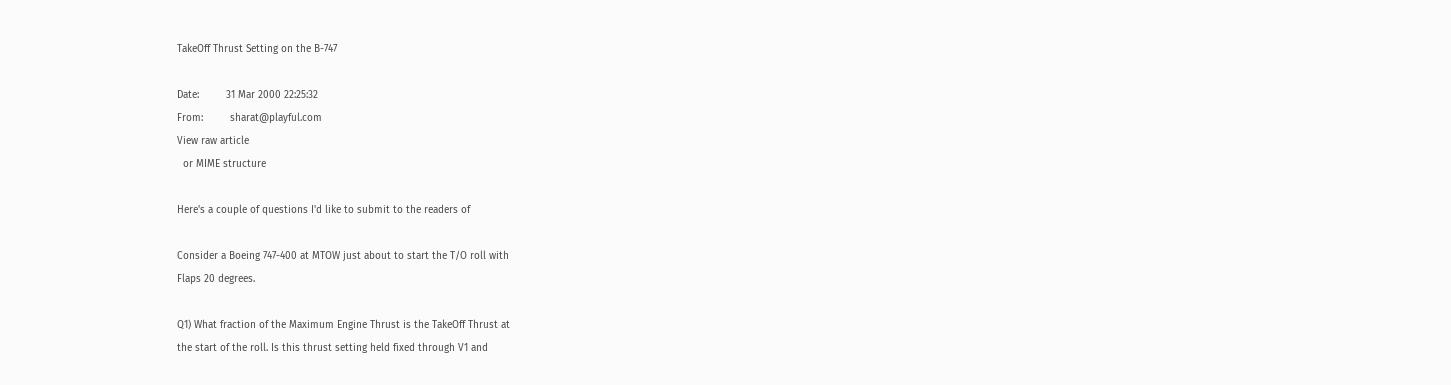TakeOff Thrust Setting on the B-747

Date:         31 Mar 2000 22:25:32
From:         sharat@playful.com
View raw article
  or MIME structure

Here's a couple of questions I'd like to submit to the readers of

Consider a Boeing 747-400 at MTOW just about to start the T/O roll with
Flaps 20 degrees.

Q1) What fraction of the Maximum Engine Thrust is the TakeOff Thrust at
the start of the roll. Is this thrust setting held fixed through V1 and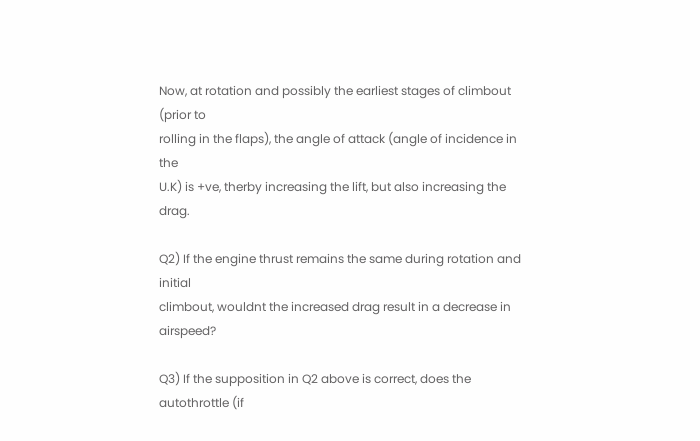Now, at rotation and possibly the earliest stages of climbout (prior to
rolling in the flaps), the angle of attack (angle of incidence in the
U.K) is +ve, therby increasing the lift, but also increasing the drag.

Q2) If the engine thrust remains the same during rotation and initial
climbout, wouldnt the increased drag result in a decrease in airspeed?

Q3) If the supposition in Q2 above is correct, does the autothrottle (if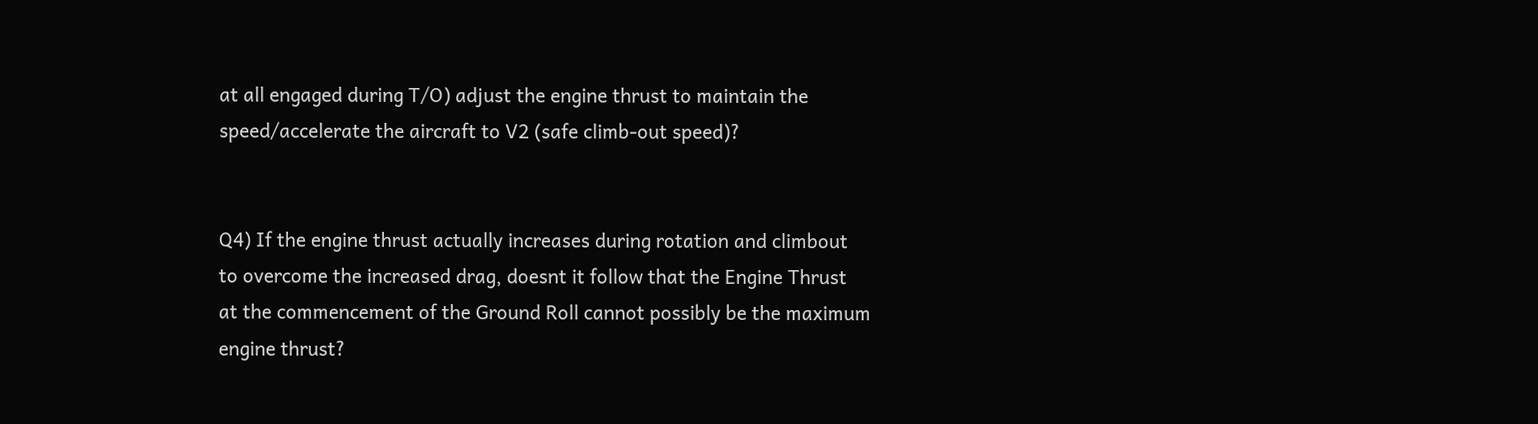at all engaged during T/O) adjust the engine thrust to maintain the
speed/accelerate the aircraft to V2 (safe climb-out speed)?


Q4) If the engine thrust actually increases during rotation and climbout
to overcome the increased drag, doesnt it follow that the Engine Thrust
at the commencement of the Ground Roll cannot possibly be the maximum
engine thrust?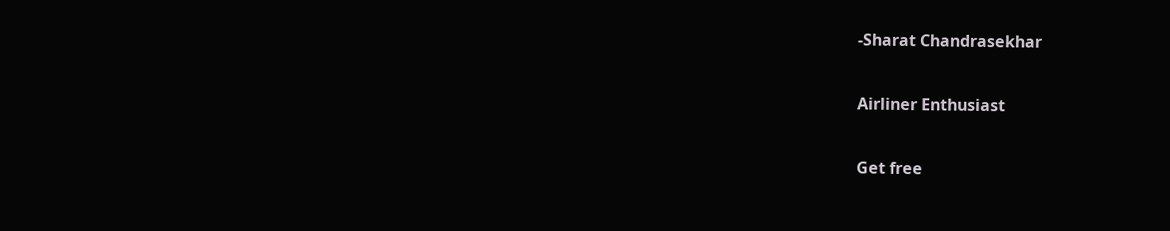-Sharat Chandrasekhar

Airliner Enthusiast

Get free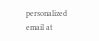personalized email at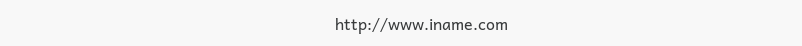http://www.iname.com